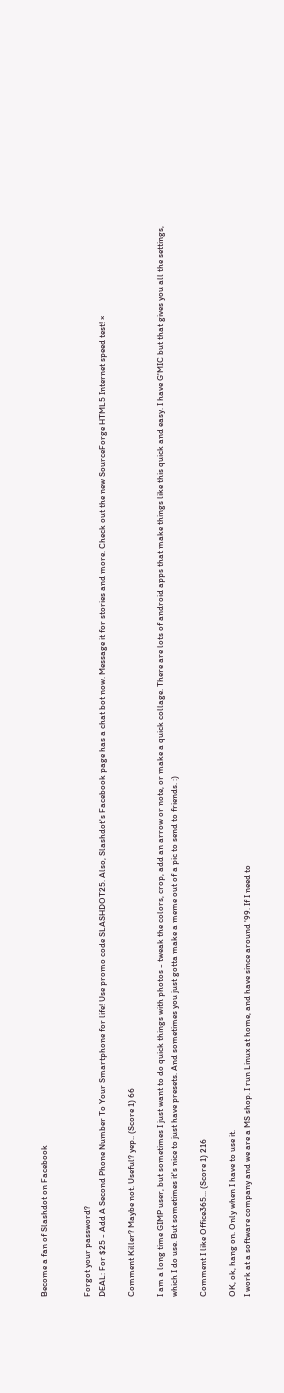Become a fan of Slashdot on Facebook


Forgot your password?
DEAL: For $25 - Add A Second Phone Number To Your Smartphone for life! Use promo code SLASHDOT25. Also, Slashdot's Facebook page has a chat bot now. Message it for stories and more. Check out the new SourceForge HTML5 Internet speed test! ×

Comment Killer? Maybe not. Useful? yep.. (Score 1) 66

I am a long time GIMP user, but sometimes I just want to do quick things with photos - tweak the colors, crop, add an arrow or note, or make a quick collage. There are lots of android apps that make things like this quick and easy. I have G'MIC but that gives you all the settings, which I do use. But sometimes it's nice to just have presets. And sometimes you just gotta make a meme out of a pic to send to friends. :)

Comment I like Office365... (Score 1) 216

OK, ok, hang on. Only when I have to use it.
I work at a software company and we are a MS shop. I run Linux at home, and have since around '99. If I need to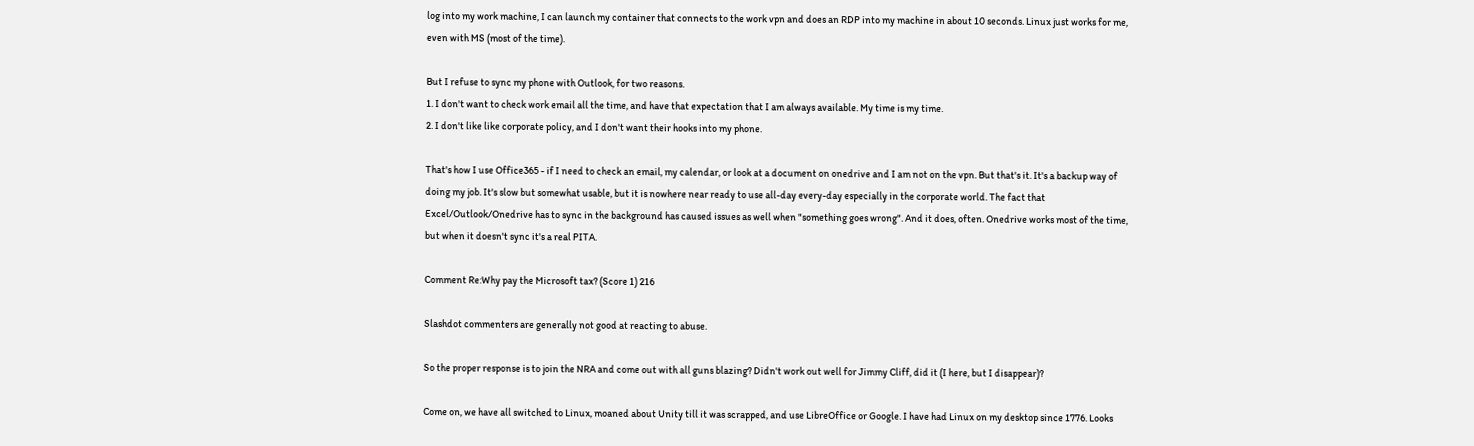log into my work machine, I can launch my container that connects to the work vpn and does an RDP into my machine in about 10 seconds. Linux just works for me, even with MS (most of the time).

But I refuse to sync my phone with Outlook, for two reasons.
1. I don't want to check work email all the time, and have that expectation that I am always available. My time is my time.
2. I don't like like corporate policy, and I don't want their hooks into my phone.

That's how I use Office365 - if I need to check an email, my calendar, or look at a document on onedrive and I am not on the vpn. But that's it. It's a backup way of doing my job. It's slow but somewhat usable, but it is nowhere near ready to use all-day every-day especially in the corporate world. The fact that Excel/Outlook/Onedrive has to sync in the background has caused issues as well when "something goes wrong". And it does, often. Onedrive works most of the time, but when it doesn't sync it's a real PITA.

Comment Re:Why pay the Microsoft tax? (Score 1) 216

Slashdot commenters are generally not good at reacting to abuse.

So the proper response is to join the NRA and come out with all guns blazing? Didn't work out well for Jimmy Cliff, did it (I here, but I disappear)?

Come on, we have all switched to Linux, moaned about Unity till it was scrapped, and use LibreOffice or Google. I have had Linux on my desktop since 1776. Looks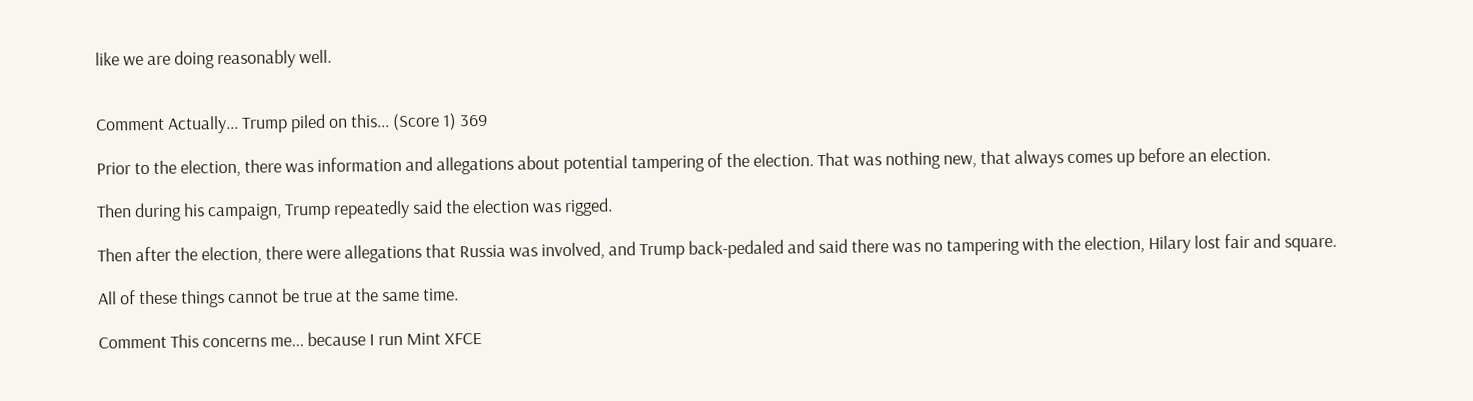like we are doing reasonably well.


Comment Actually... Trump piled on this... (Score 1) 369

Prior to the election, there was information and allegations about potential tampering of the election. That was nothing new, that always comes up before an election.

Then during his campaign, Trump repeatedly said the election was rigged.

Then after the election, there were allegations that Russia was involved, and Trump back-pedaled and said there was no tampering with the election, Hilary lost fair and square.

All of these things cannot be true at the same time.

Comment This concerns me... because I run Mint XFCE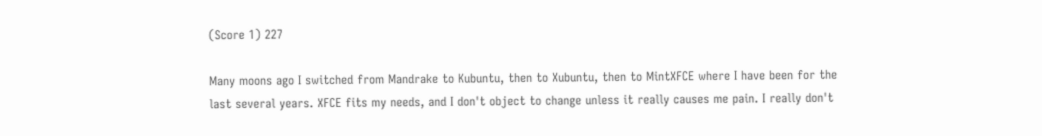(Score 1) 227

Many moons ago I switched from Mandrake to Kubuntu, then to Xubuntu, then to MintXFCE where I have been for the last several years. XFCE fits my needs, and I don't object to change unless it really causes me pain. I really don't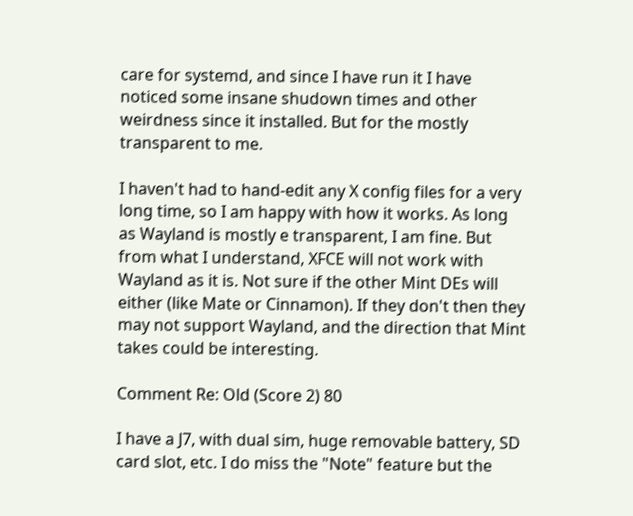care for systemd, and since I have run it I have noticed some insane shudown times and other weirdness since it installed. But for the mostly transparent to me.

I haven't had to hand-edit any X config files for a very long time, so I am happy with how it works. As long as Wayland is mostly e transparent, I am fine. But from what I understand, XFCE will not work with Wayland as it is. Not sure if the other Mint DEs will either (like Mate or Cinnamon). If they don't then they may not support Wayland, and the direction that Mint takes could be interesting.

Comment Re: Old (Score 2) 80

I have a J7, with dual sim, huge removable battery, SD card slot, etc. I do miss the "Note" feature but the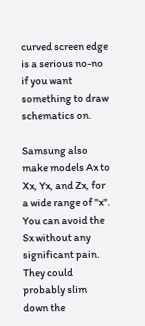curved screen edge is a serious no-no if you want something to draw schematics on.

Samsung also make models Ax to Xx, Yx, and Zx, for a wide range of "x". You can avoid the Sx without any significant pain. They could probably slim down the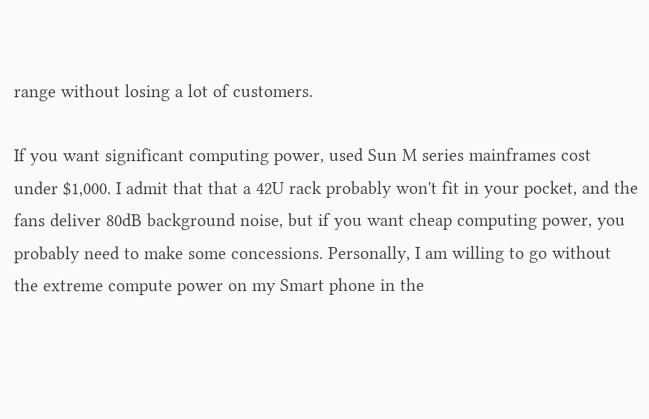range without losing a lot of customers.

If you want significant computing power, used Sun M series mainframes cost under $1,000. I admit that that a 42U rack probably won't fit in your pocket, and the fans deliver 80dB background noise, but if you want cheap computing power, you probably need to make some concessions. Personally, I am willing to go without the extreme compute power on my Smart phone in the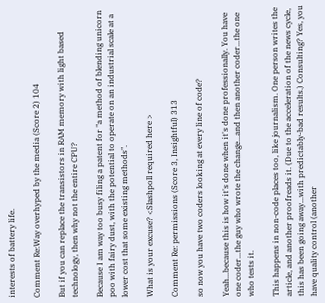interests of battery life.

Comment Re:Way overhyped by the media (Score 2) 104

But if you can replace the transistors in RAM memory with light based technology, then why not the entire CPU?

Because I am way too busy filing a patent for "a method of blending unicorn poo with fairy dust, with the potential to operate on an industrial scale at a lower cost that some existing methods".

What is your excuse? <Slashpoll required here >

Comment Re: permissions (Score 3, Insightful) 313

so now you have two coders looking at every line of code?

Yeah...because this is how it's done when it's done professionally. You have one coder...the guy who wrote the change...and then another coder...the one who tests it.

This happens in non-code places too, like journalism. One person writes the article, and another proofreads it. (Due to the acceleration of the news cycle, this has been going away...with predictably-bad results.) Consulting? Yes, you have quality control (another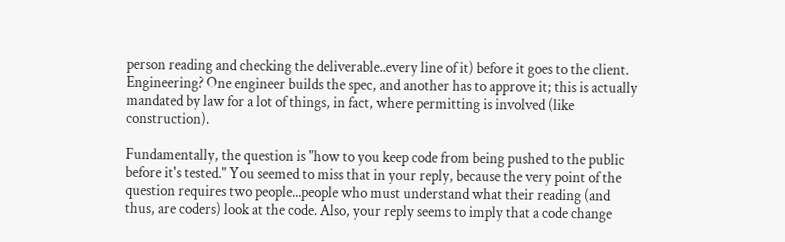person reading and checking the deliverable..every line of it) before it goes to the client. Engineering? One engineer builds the spec, and another has to approve it; this is actually mandated by law for a lot of things, in fact, where permitting is involved (like construction).

Fundamentally, the question is "how to you keep code from being pushed to the public before it's tested." You seemed to miss that in your reply, because the very point of the question requires two people...people who must understand what their reading (and thus, are coders) look at the code. Also, your reply seems to imply that a code change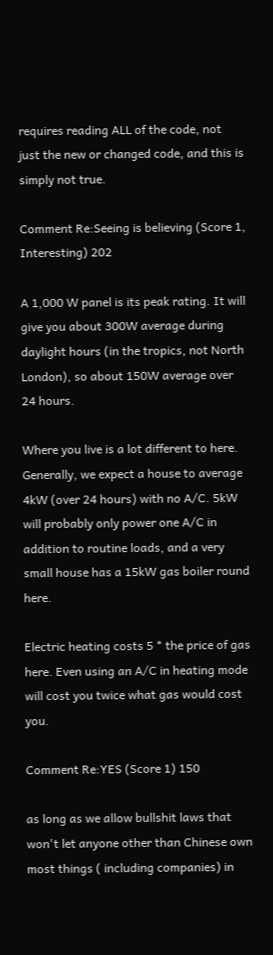requires reading ALL of the code, not just the new or changed code, and this is simply not true.

Comment Re:Seeing is believing (Score 1, Interesting) 202

A 1,000 W panel is its peak rating. It will give you about 300W average during daylight hours (in the tropics, not North London), so about 150W average over 24 hours.

Where you live is a lot different to here. Generally, we expect a house to average 4kW (over 24 hours) with no A/C. 5kW will probably only power one A/C in addition to routine loads, and a very small house has a 15kW gas boiler round here.

Electric heating costs 5 * the price of gas here. Even using an A/C in heating mode will cost you twice what gas would cost you.

Comment Re:YES (Score 1) 150

as long as we allow bullshit laws that won't let anyone other than Chinese own most things ( including companies) in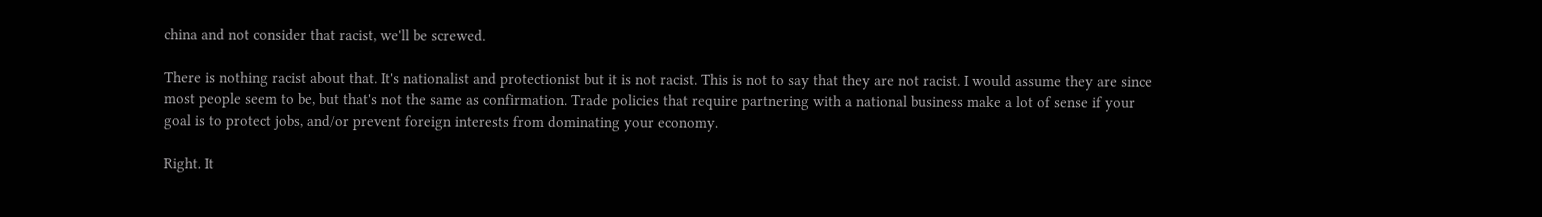china and not consider that racist, we'll be screwed.

There is nothing racist about that. It's nationalist and protectionist but it is not racist. This is not to say that they are not racist. I would assume they are since most people seem to be, but that's not the same as confirmation. Trade policies that require partnering with a national business make a lot of sense if your goal is to protect jobs, and/or prevent foreign interests from dominating your economy.

Right. It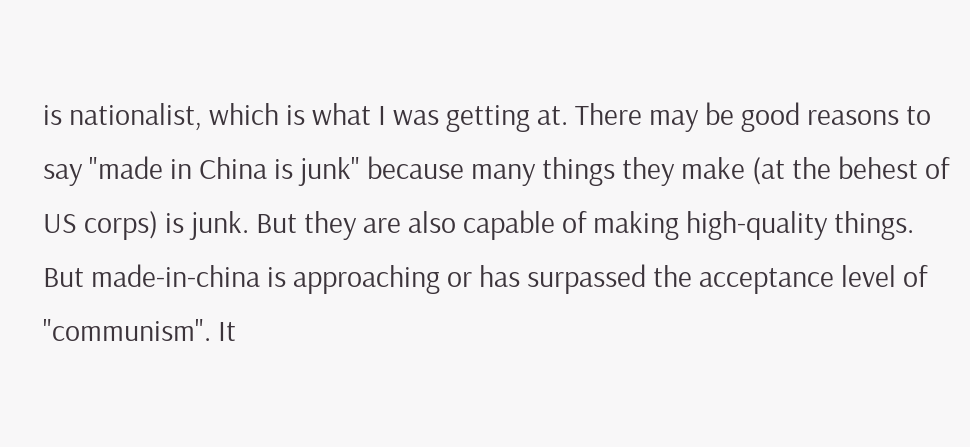is nationalist, which is what I was getting at. There may be good reasons to say "made in China is junk" because many things they make (at the behest of US corps) is junk. But they are also capable of making high-quality things. But made-in-china is approaching or has surpassed the acceptance level of "communism". It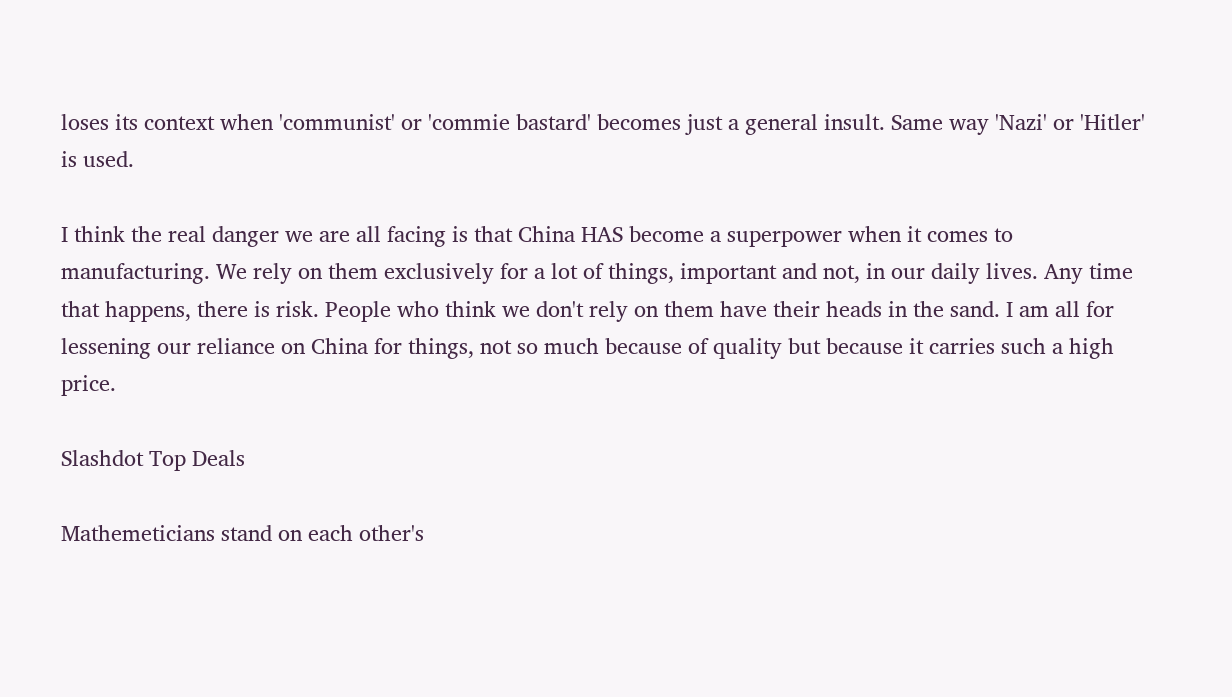loses its context when 'communist' or 'commie bastard' becomes just a general insult. Same way 'Nazi' or 'Hitler' is used.

I think the real danger we are all facing is that China HAS become a superpower when it comes to manufacturing. We rely on them exclusively for a lot of things, important and not, in our daily lives. Any time that happens, there is risk. People who think we don't rely on them have their heads in the sand. I am all for lessening our reliance on China for things, not so much because of quality but because it carries such a high price.

Slashdot Top Deals

Mathemeticians stand on each other's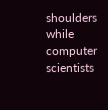shoulders while computer scientists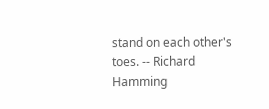stand on each other's toes. -- Richard Hamming